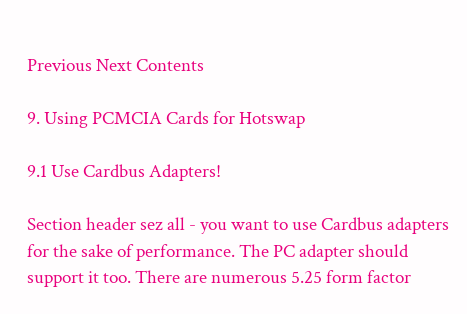Previous Next Contents

9. Using PCMCIA Cards for Hotswap

9.1 Use Cardbus Adapters!

Section header sez all - you want to use Cardbus adapters for the sake of performance. The PC adapter should support it too. There are numerous 5.25 form factor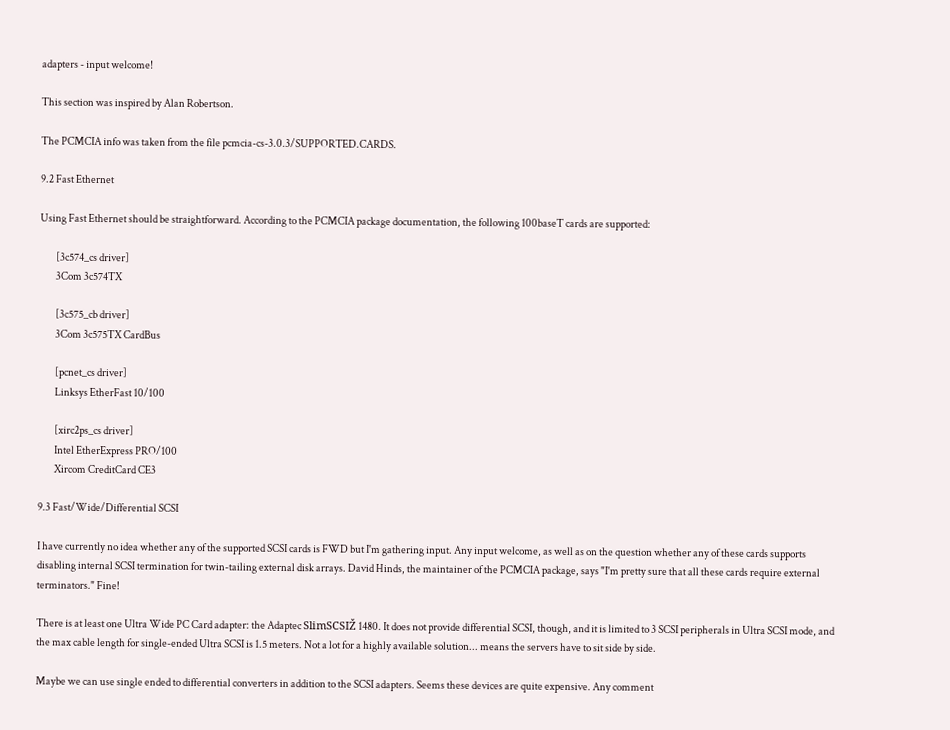adapters - input welcome!

This section was inspired by Alan Robertson.

The PCMCIA info was taken from the file pcmcia-cs-3.0.3/SUPPORTED.CARDS.

9.2 Fast Ethernet

Using Fast Ethernet should be straightforward. According to the PCMCIA package documentation, the following 100baseT cards are supported:

        [3c574_cs driver]
        3Com 3c574TX

        [3c575_cb driver]
        3Com 3c575TX CardBus

        [pcnet_cs driver]
        Linksys EtherFast 10/100

        [xirc2ps_cs driver]
        Intel EtherExpress PRO/100
        Xircom CreditCard CE3

9.3 Fast/Wide/Differential SCSI

I have currently no idea whether any of the supported SCSI cards is FWD but I'm gathering input. Any input welcome, as well as on the question whether any of these cards supports disabling internal SCSI termination for twin-tailing external disk arrays. David Hinds, the maintainer of the PCMCIA package, says "I'm pretty sure that all these cards require external terminators." Fine!

There is at least one Ultra Wide PC Card adapter: the Adaptec SlimSCSIŽ 1480. It does not provide differential SCSI, though, and it is limited to 3 SCSI peripherals in Ultra SCSI mode, and the max cable length for single-ended Ultra SCSI is 1.5 meters. Not a lot for a highly available solution... means the servers have to sit side by side.

Maybe we can use single ended to differential converters in addition to the SCSI adapters. Seems these devices are quite expensive. Any comment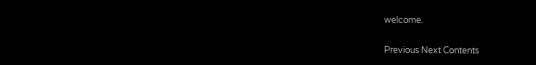welcome.

Previous Next Contents